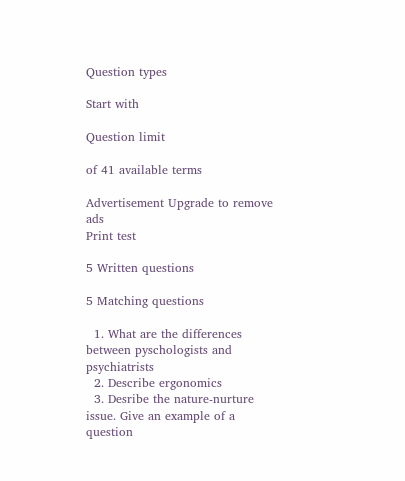Question types

Start with

Question limit

of 41 available terms

Advertisement Upgrade to remove ads
Print test

5 Written questions

5 Matching questions

  1. What are the differences between pyschologists and psychiatrists
  2. Describe ergonomics
  3. Desribe the nature-nurture issue. Give an example of a question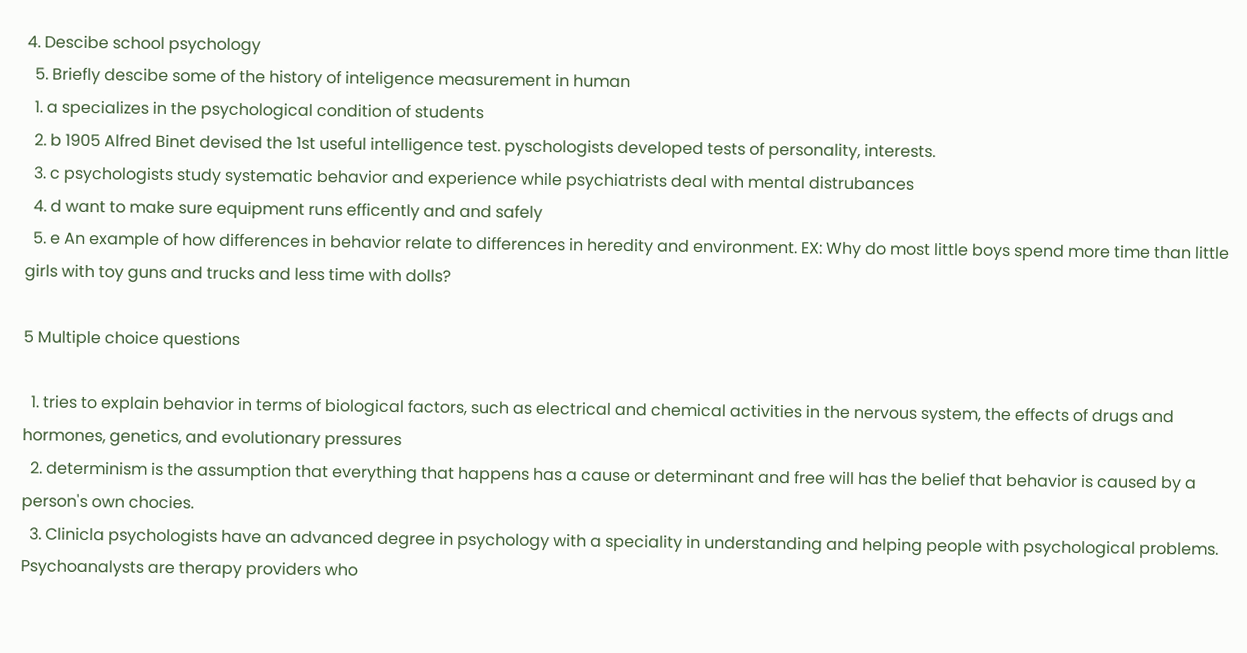4. Descibe school psychology
  5. Briefly descibe some of the history of inteligence measurement in human
  1. a specializes in the psychological condition of students
  2. b 1905 Alfred Binet devised the 1st useful intelligence test. pyschologists developed tests of personality, interests.
  3. c psychologists study systematic behavior and experience while psychiatrists deal with mental distrubances
  4. d want to make sure equipment runs efficently and and safely
  5. e An example of how differences in behavior relate to differences in heredity and environment. EX: Why do most little boys spend more time than little girls with toy guns and trucks and less time with dolls?

5 Multiple choice questions

  1. tries to explain behavior in terms of biological factors, such as electrical and chemical activities in the nervous system, the effects of drugs and hormones, genetics, and evolutionary pressures
  2. determinism is the assumption that everything that happens has a cause or determinant and free will has the belief that behavior is caused by a person's own chocies.
  3. Clinicla psychologists have an advanced degree in psychology with a speciality in understanding and helping people with psychological problems. Psychoanalysts are therapy providers who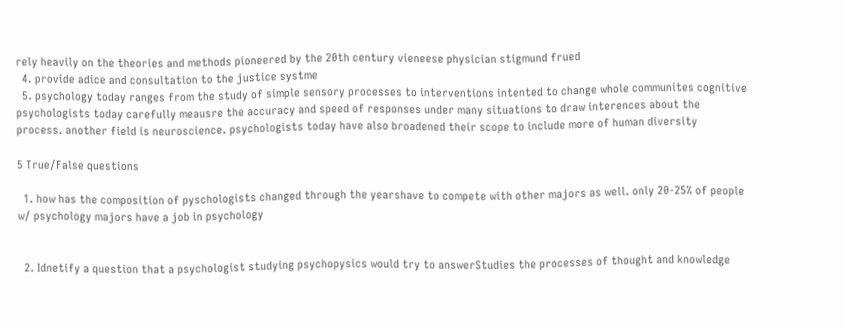rely heavily on the theories and methods pioneered by the 20th century vieneese physician stigmund frued
  4. provide adice and consultation to the justice systme
  5. psychology today ranges from the study of simple sensory processes to interventions intented to change whole communites cognitive psychologists today carefully meausre the accuracy and speed of responses under many situations to draw interences about the process. another field is neuroscience. psychologists today have also broadened their scope to include more of human diversity

5 True/False questions

  1. how has the composition of pyschologists changed through the yearshave to compete with other majors as well. only 20-25% of people w/ psychology majors have a job in psychology


  2. Idnetify a question that a psychologist studying psychopysics would try to answerStudies the processes of thought and knowledge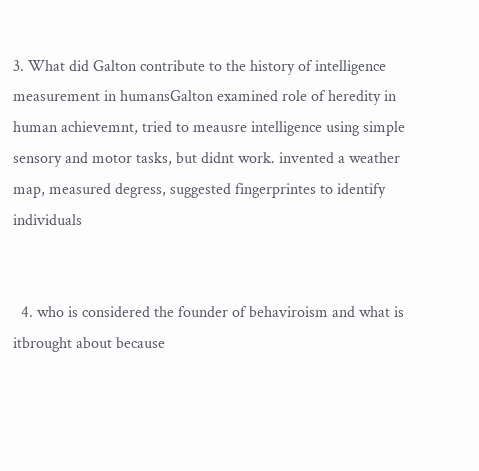3. What did Galton contribute to the history of intelligence measurement in humansGalton examined role of heredity in human achievemnt, tried to meausre intelligence using simple sensory and motor tasks, but didnt work. invented a weather map, measured degress, suggested fingerprintes to identify individuals


  4. who is considered the founder of behaviroism and what is itbrought about because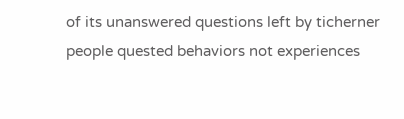of its unanswered questions left by ticherner people quested behaviors not experiences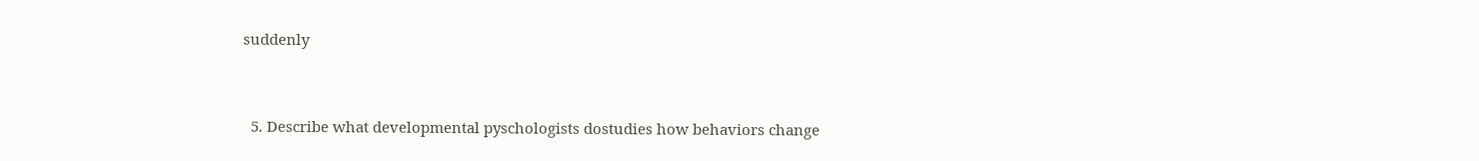suddenly


  5. Describe what developmental pyschologists dostudies how behaviors change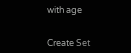with age


Create Set